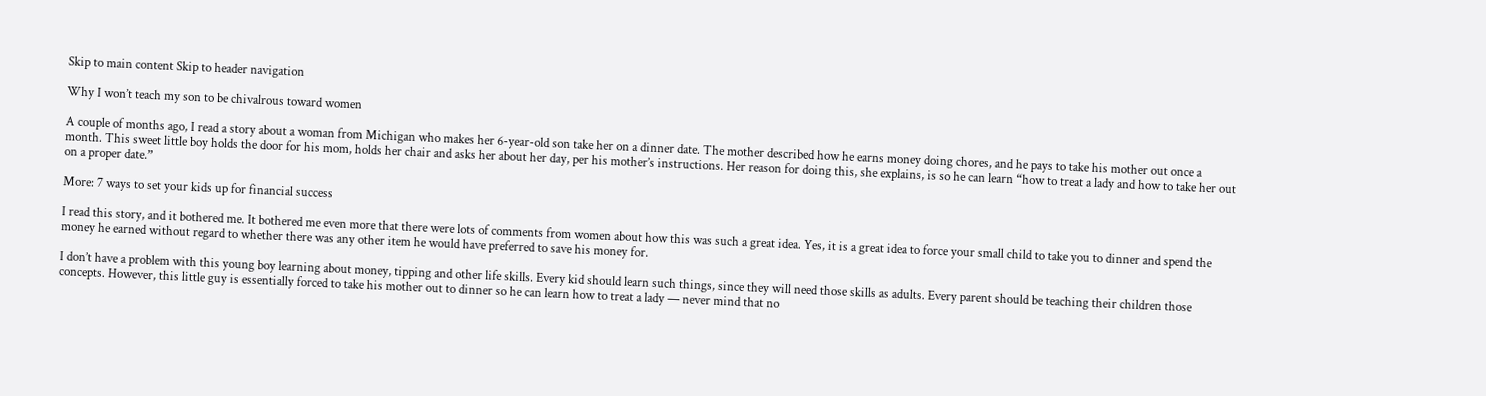Skip to main content Skip to header navigation

Why I won’t teach my son to be chivalrous toward women

A couple of months ago, I read a story about a woman from Michigan who makes her 6-year-old son take her on a dinner date. The mother described how he earns money doing chores, and he pays to take his mother out once a month. This sweet little boy holds the door for his mom, holds her chair and asks her about her day, per his mother’s instructions. Her reason for doing this, she explains, is so he can learn “how to treat a lady and how to take her out on a proper date.”

More: 7 ways to set your kids up for financial success

I read this story, and it bothered me. It bothered me even more that there were lots of comments from women about how this was such a great idea. Yes, it is a great idea to force your small child to take you to dinner and spend the money he earned without regard to whether there was any other item he would have preferred to save his money for.

I don’t have a problem with this young boy learning about money, tipping and other life skills. Every kid should learn such things, since they will need those skills as adults. Every parent should be teaching their children those concepts. However, this little guy is essentially forced to take his mother out to dinner so he can learn how to treat a lady — never mind that no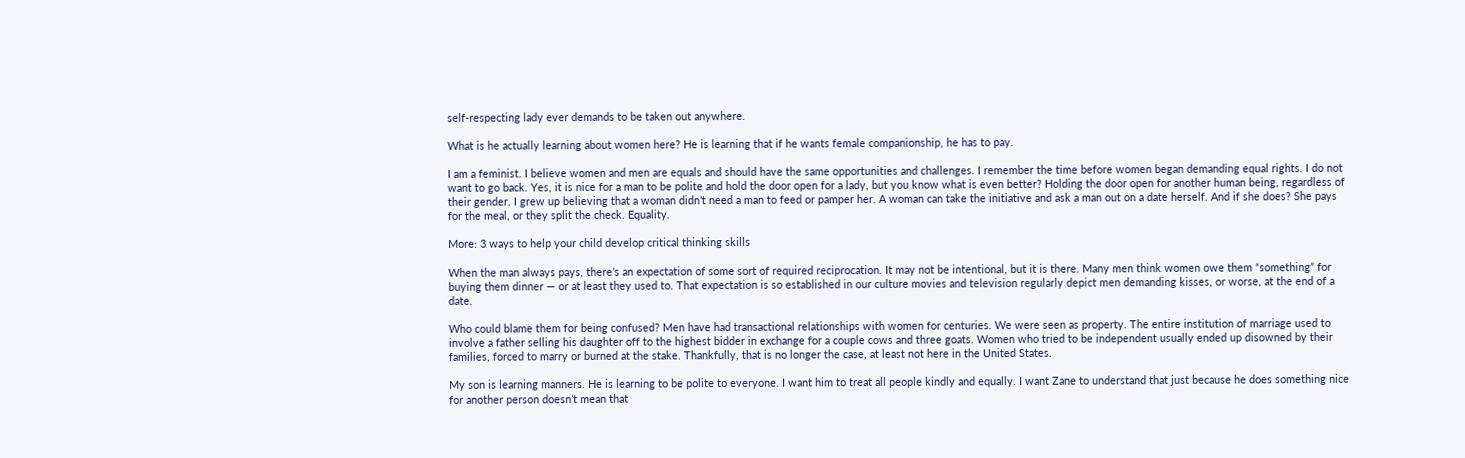self-respecting lady ever demands to be taken out anywhere.

What is he actually learning about women here? He is learning that if he wants female companionship, he has to pay.

I am a feminist. I believe women and men are equals and should have the same opportunities and challenges. I remember the time before women began demanding equal rights. I do not want to go back. Yes, it is nice for a man to be polite and hold the door open for a lady, but you know what is even better? Holding the door open for another human being, regardless of their gender. I grew up believing that a woman didn’t need a man to feed or pamper her. A woman can take the initiative and ask a man out on a date herself. And if she does? She pays for the meal, or they split the check. Equality.

More: 3 ways to help your child develop critical thinking skills

When the man always pays, there’s an expectation of some sort of required reciprocation. It may not be intentional, but it is there. Many men think women owe them “something” for buying them dinner — or at least they used to. That expectation is so established in our culture movies and television regularly depict men demanding kisses, or worse, at the end of a date.

Who could blame them for being confused? Men have had transactional relationships with women for centuries. We were seen as property. The entire institution of marriage used to involve a father selling his daughter off to the highest bidder in exchange for a couple cows and three goats. Women who tried to be independent usually ended up disowned by their families, forced to marry or burned at the stake. Thankfully, that is no longer the case, at least not here in the United States.

My son is learning manners. He is learning to be polite to everyone. I want him to treat all people kindly and equally. I want Zane to understand that just because he does something nice for another person doesn’t mean that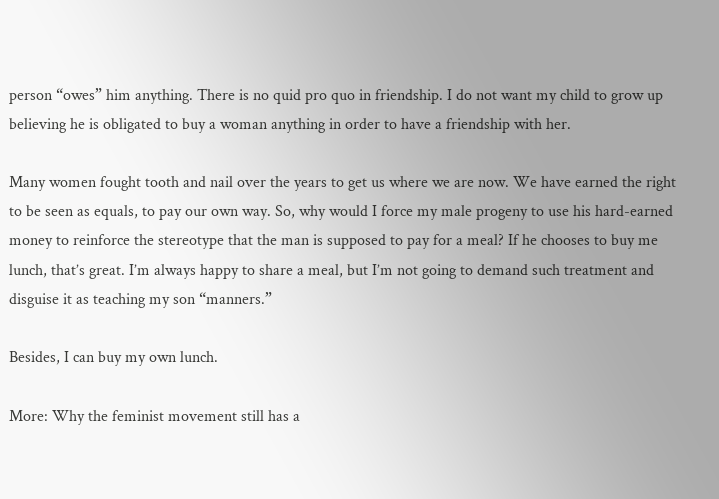person “owes” him anything. There is no quid pro quo in friendship. I do not want my child to grow up believing he is obligated to buy a woman anything in order to have a friendship with her.

Many women fought tooth and nail over the years to get us where we are now. We have earned the right to be seen as equals, to pay our own way. So, why would I force my male progeny to use his hard-earned money to reinforce the stereotype that the man is supposed to pay for a meal? If he chooses to buy me lunch, that’s great. I’m always happy to share a meal, but I’m not going to demand such treatment and disguise it as teaching my son “manners.”

Besides, I can buy my own lunch.

More: Why the feminist movement still has a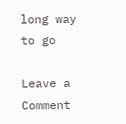long way to go

Leave a Comment